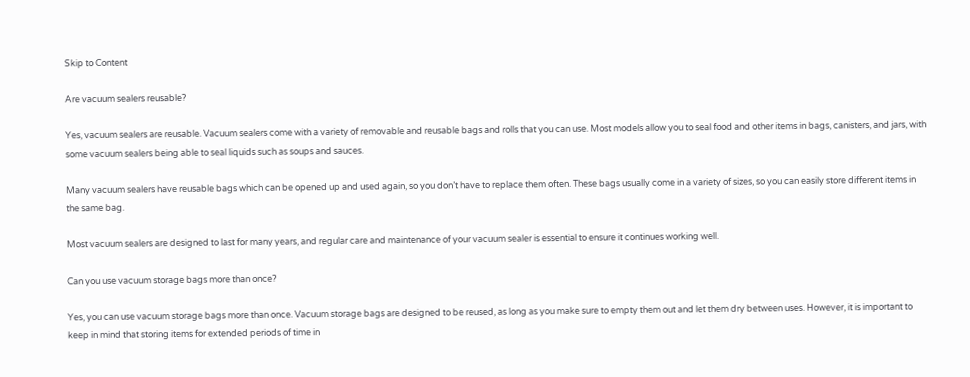Skip to Content

Are vacuum sealers reusable?

Yes, vacuum sealers are reusable. Vacuum sealers come with a variety of removable and reusable bags and rolls that you can use. Most models allow you to seal food and other items in bags, canisters, and jars, with some vacuum sealers being able to seal liquids such as soups and sauces.

Many vacuum sealers have reusable bags which can be opened up and used again, so you don’t have to replace them often. These bags usually come in a variety of sizes, so you can easily store different items in the same bag.

Most vacuum sealers are designed to last for many years, and regular care and maintenance of your vacuum sealer is essential to ensure it continues working well.

Can you use vacuum storage bags more than once?

Yes, you can use vacuum storage bags more than once. Vacuum storage bags are designed to be reused, as long as you make sure to empty them out and let them dry between uses. However, it is important to keep in mind that storing items for extended periods of time in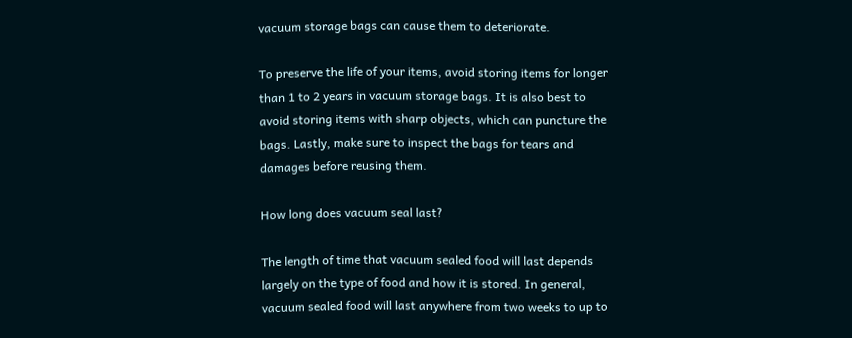vacuum storage bags can cause them to deteriorate.

To preserve the life of your items, avoid storing items for longer than 1 to 2 years in vacuum storage bags. It is also best to avoid storing items with sharp objects, which can puncture the bags. Lastly, make sure to inspect the bags for tears and damages before reusing them.

How long does vacuum seal last?

The length of time that vacuum sealed food will last depends largely on the type of food and how it is stored. In general, vacuum sealed food will last anywhere from two weeks to up to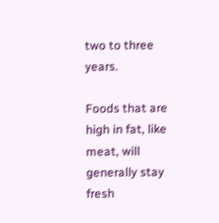two to three years.

Foods that are high in fat, like meat, will generally stay fresh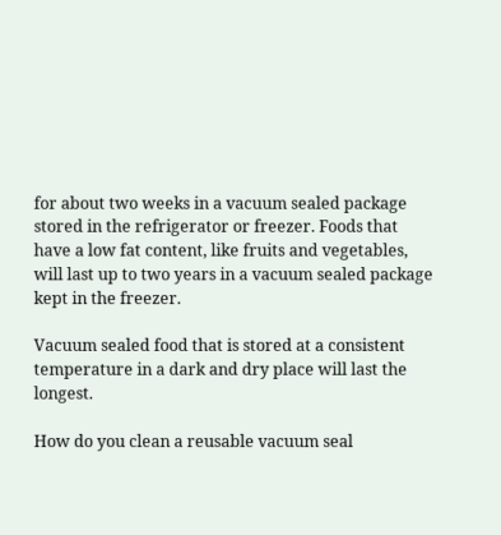for about two weeks in a vacuum sealed package stored in the refrigerator or freezer. Foods that have a low fat content, like fruits and vegetables, will last up to two years in a vacuum sealed package kept in the freezer.

Vacuum sealed food that is stored at a consistent temperature in a dark and dry place will last the longest.

How do you clean a reusable vacuum seal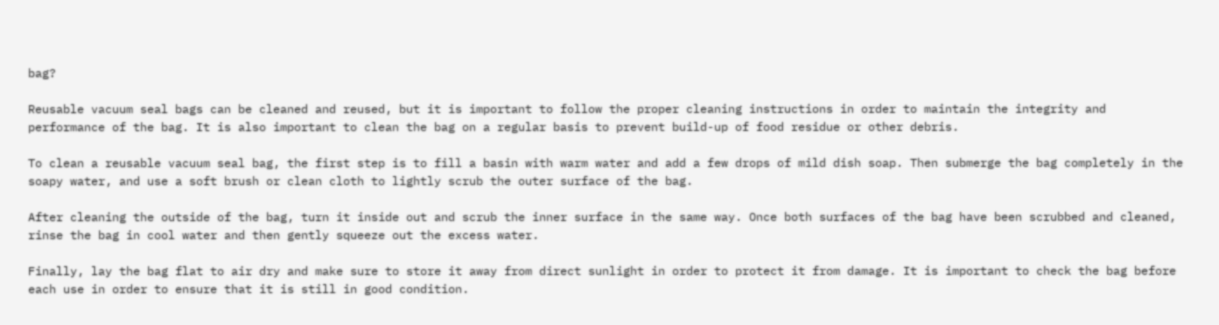bag?

Reusable vacuum seal bags can be cleaned and reused, but it is important to follow the proper cleaning instructions in order to maintain the integrity and performance of the bag. It is also important to clean the bag on a regular basis to prevent build-up of food residue or other debris.

To clean a reusable vacuum seal bag, the first step is to fill a basin with warm water and add a few drops of mild dish soap. Then submerge the bag completely in the soapy water, and use a soft brush or clean cloth to lightly scrub the outer surface of the bag.

After cleaning the outside of the bag, turn it inside out and scrub the inner surface in the same way. Once both surfaces of the bag have been scrubbed and cleaned, rinse the bag in cool water and then gently squeeze out the excess water.

Finally, lay the bag flat to air dry and make sure to store it away from direct sunlight in order to protect it from damage. It is important to check the bag before each use in order to ensure that it is still in good condition.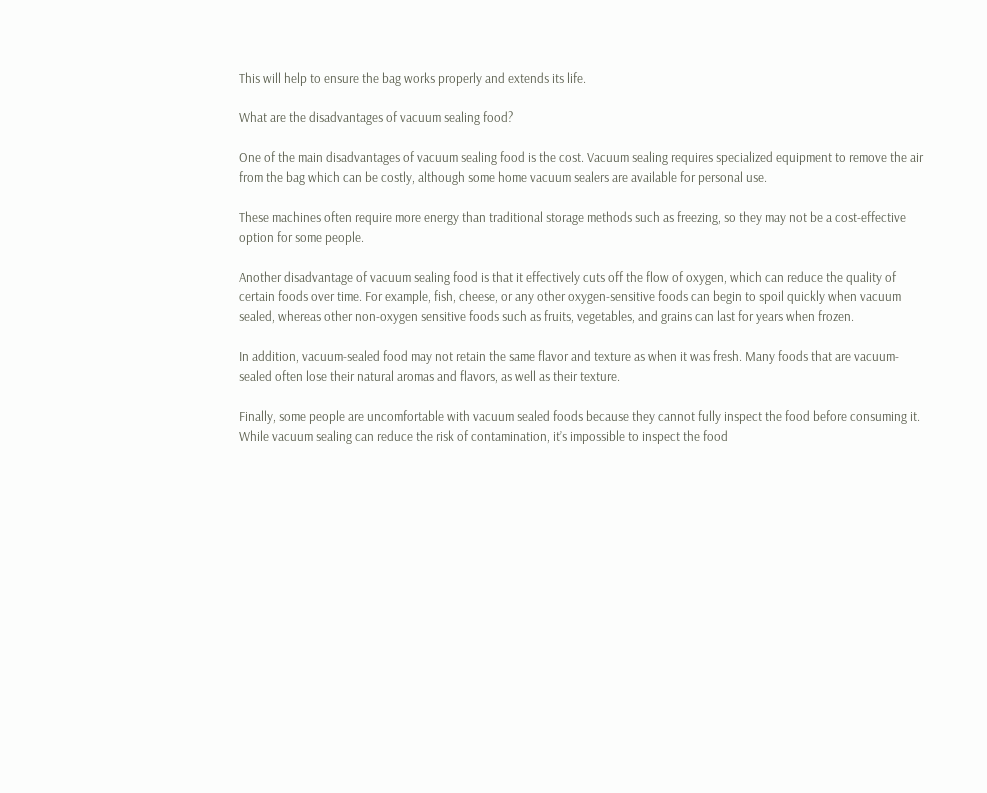This will help to ensure the bag works properly and extends its life.

What are the disadvantages of vacuum sealing food?

One of the main disadvantages of vacuum sealing food is the cost. Vacuum sealing requires specialized equipment to remove the air from the bag which can be costly, although some home vacuum sealers are available for personal use.

These machines often require more energy than traditional storage methods such as freezing, so they may not be a cost-effective option for some people.

Another disadvantage of vacuum sealing food is that it effectively cuts off the flow of oxygen, which can reduce the quality of certain foods over time. For example, fish, cheese, or any other oxygen-sensitive foods can begin to spoil quickly when vacuum sealed, whereas other non-oxygen sensitive foods such as fruits, vegetables, and grains can last for years when frozen.

In addition, vacuum-sealed food may not retain the same flavor and texture as when it was fresh. Many foods that are vacuum-sealed often lose their natural aromas and flavors, as well as their texture.

Finally, some people are uncomfortable with vacuum sealed foods because they cannot fully inspect the food before consuming it. While vacuum sealing can reduce the risk of contamination, it’s impossible to inspect the food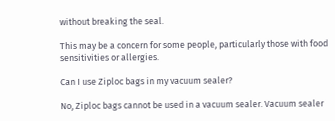without breaking the seal.

This may be a concern for some people, particularly those with food sensitivities or allergies.

Can I use Ziploc bags in my vacuum sealer?

No, Ziploc bags cannot be used in a vacuum sealer. Vacuum sealer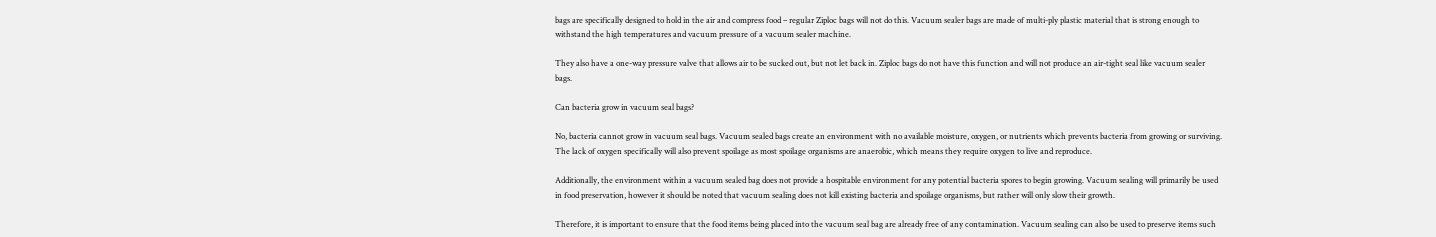bags are specifically designed to hold in the air and compress food – regular Ziploc bags will not do this. Vacuum sealer bags are made of multi-ply plastic material that is strong enough to withstand the high temperatures and vacuum pressure of a vacuum sealer machine.

They also have a one-way pressure valve that allows air to be sucked out, but not let back in. Ziploc bags do not have this function and will not produce an air-tight seal like vacuum sealer bags.

Can bacteria grow in vacuum seal bags?

No, bacteria cannot grow in vacuum seal bags. Vacuum sealed bags create an environment with no available moisture, oxygen, or nutrients which prevents bacteria from growing or surviving. The lack of oxygen specifically will also prevent spoilage as most spoilage organisms are anaerobic, which means they require oxygen to live and reproduce.

Additionally, the environment within a vacuum sealed bag does not provide a hospitable environment for any potential bacteria spores to begin growing. Vacuum sealing will primarily be used in food preservation, however it should be noted that vacuum sealing does not kill existing bacteria and spoilage organisms, but rather will only slow their growth.

Therefore, it is important to ensure that the food items being placed into the vacuum seal bag are already free of any contamination. Vacuum sealing can also be used to preserve items such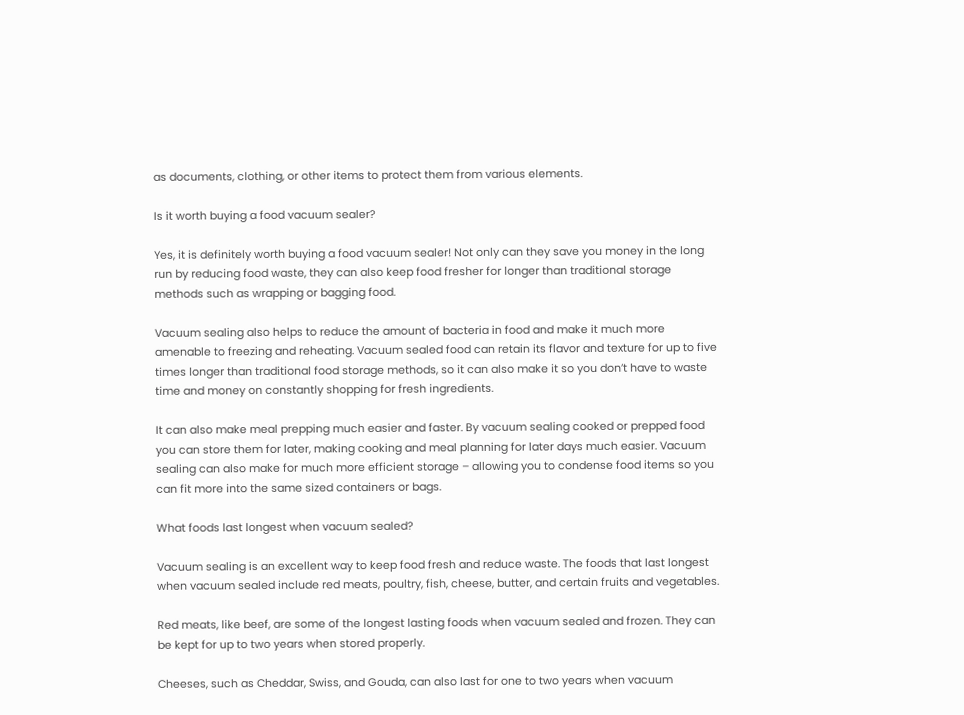as documents, clothing, or other items to protect them from various elements.

Is it worth buying a food vacuum sealer?

Yes, it is definitely worth buying a food vacuum sealer! Not only can they save you money in the long run by reducing food waste, they can also keep food fresher for longer than traditional storage methods such as wrapping or bagging food.

Vacuum sealing also helps to reduce the amount of bacteria in food and make it much more amenable to freezing and reheating. Vacuum sealed food can retain its flavor and texture for up to five times longer than traditional food storage methods, so it can also make it so you don’t have to waste time and money on constantly shopping for fresh ingredients.

It can also make meal prepping much easier and faster. By vacuum sealing cooked or prepped food you can store them for later, making cooking and meal planning for later days much easier. Vacuum sealing can also make for much more efficient storage – allowing you to condense food items so you can fit more into the same sized containers or bags.

What foods last longest when vacuum sealed?

Vacuum sealing is an excellent way to keep food fresh and reduce waste. The foods that last longest when vacuum sealed include red meats, poultry, fish, cheese, butter, and certain fruits and vegetables.

Red meats, like beef, are some of the longest lasting foods when vacuum sealed and frozen. They can be kept for up to two years when stored properly.

Cheeses, such as Cheddar, Swiss, and Gouda, can also last for one to two years when vacuum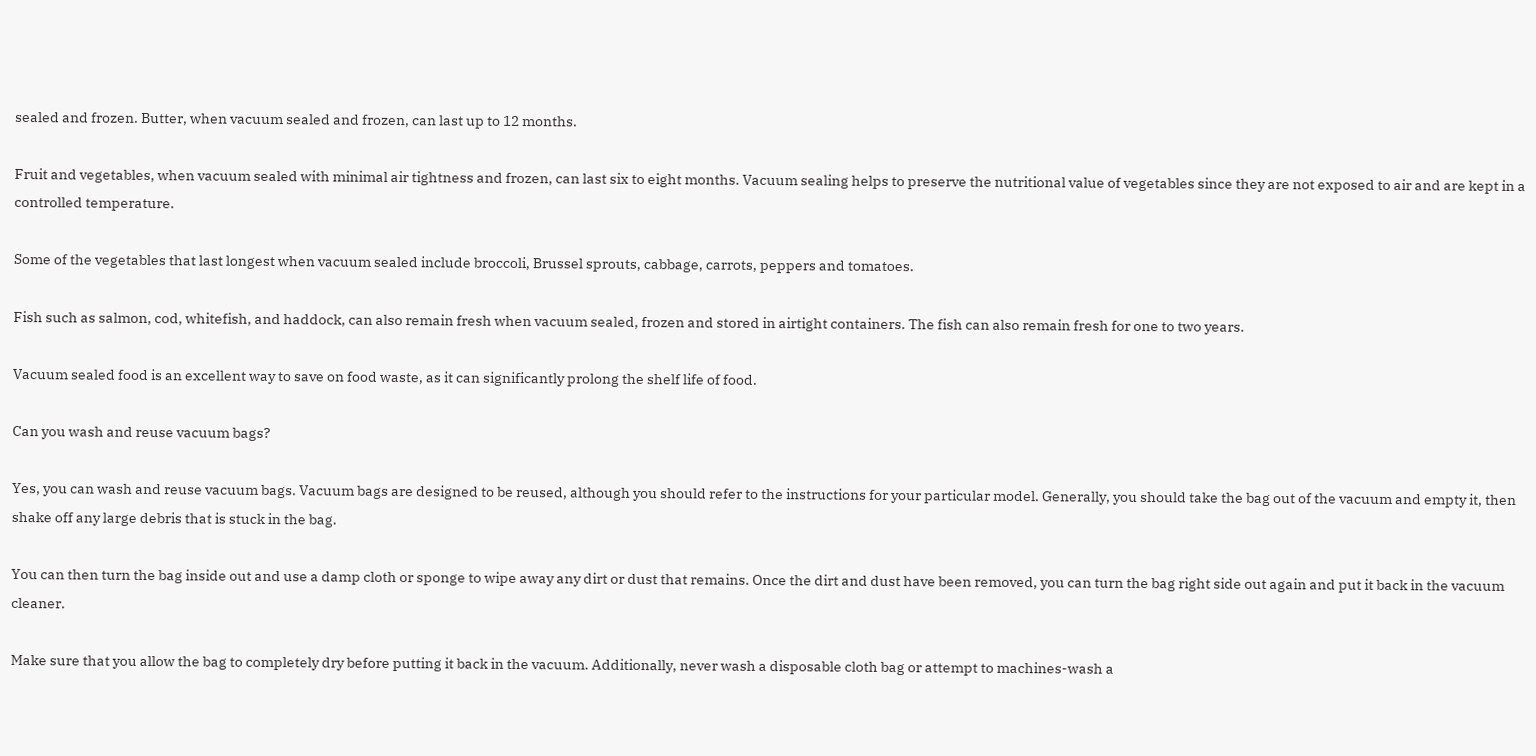sealed and frozen. Butter, when vacuum sealed and frozen, can last up to 12 months.

Fruit and vegetables, when vacuum sealed with minimal air tightness and frozen, can last six to eight months. Vacuum sealing helps to preserve the nutritional value of vegetables since they are not exposed to air and are kept in a controlled temperature.

Some of the vegetables that last longest when vacuum sealed include broccoli, Brussel sprouts, cabbage, carrots, peppers and tomatoes.

Fish such as salmon, cod, whitefish, and haddock, can also remain fresh when vacuum sealed, frozen and stored in airtight containers. The fish can also remain fresh for one to two years.

Vacuum sealed food is an excellent way to save on food waste, as it can significantly prolong the shelf life of food.

Can you wash and reuse vacuum bags?

Yes, you can wash and reuse vacuum bags. Vacuum bags are designed to be reused, although you should refer to the instructions for your particular model. Generally, you should take the bag out of the vacuum and empty it, then shake off any large debris that is stuck in the bag.

You can then turn the bag inside out and use a damp cloth or sponge to wipe away any dirt or dust that remains. Once the dirt and dust have been removed, you can turn the bag right side out again and put it back in the vacuum cleaner.

Make sure that you allow the bag to completely dry before putting it back in the vacuum. Additionally, never wash a disposable cloth bag or attempt to machines-wash a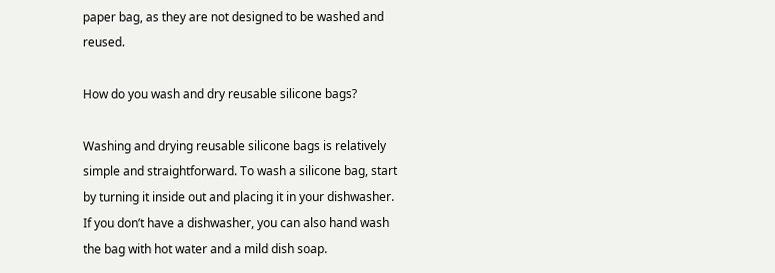paper bag, as they are not designed to be washed and reused.

How do you wash and dry reusable silicone bags?

Washing and drying reusable silicone bags is relatively simple and straightforward. To wash a silicone bag, start by turning it inside out and placing it in your dishwasher. If you don’t have a dishwasher, you can also hand wash the bag with hot water and a mild dish soap.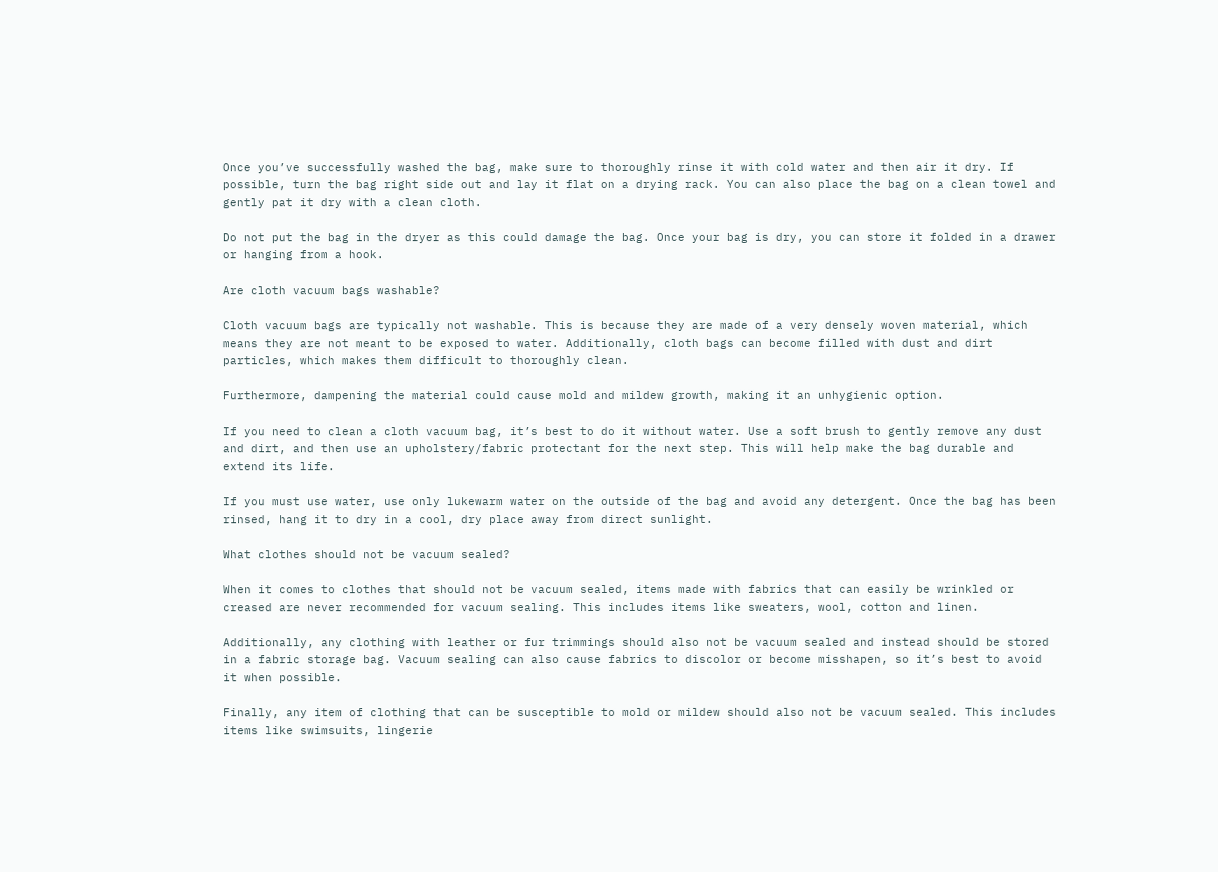Once you’ve successfully washed the bag, make sure to thoroughly rinse it with cold water and then air it dry. If possible, turn the bag right side out and lay it flat on a drying rack. You can also place the bag on a clean towel and gently pat it dry with a clean cloth.

Do not put the bag in the dryer as this could damage the bag. Once your bag is dry, you can store it folded in a drawer or hanging from a hook.

Are cloth vacuum bags washable?

Cloth vacuum bags are typically not washable. This is because they are made of a very densely woven material, which means they are not meant to be exposed to water. Additionally, cloth bags can become filled with dust and dirt particles, which makes them difficult to thoroughly clean.

Furthermore, dampening the material could cause mold and mildew growth, making it an unhygienic option.

If you need to clean a cloth vacuum bag, it’s best to do it without water. Use a soft brush to gently remove any dust and dirt, and then use an upholstery/fabric protectant for the next step. This will help make the bag durable and extend its life.

If you must use water, use only lukewarm water on the outside of the bag and avoid any detergent. Once the bag has been rinsed, hang it to dry in a cool, dry place away from direct sunlight.

What clothes should not be vacuum sealed?

When it comes to clothes that should not be vacuum sealed, items made with fabrics that can easily be wrinkled or creased are never recommended for vacuum sealing. This includes items like sweaters, wool, cotton and linen.

Additionally, any clothing with leather or fur trimmings should also not be vacuum sealed and instead should be stored in a fabric storage bag. Vacuum sealing can also cause fabrics to discolor or become misshapen, so it’s best to avoid it when possible.

Finally, any item of clothing that can be susceptible to mold or mildew should also not be vacuum sealed. This includes items like swimsuits, lingerie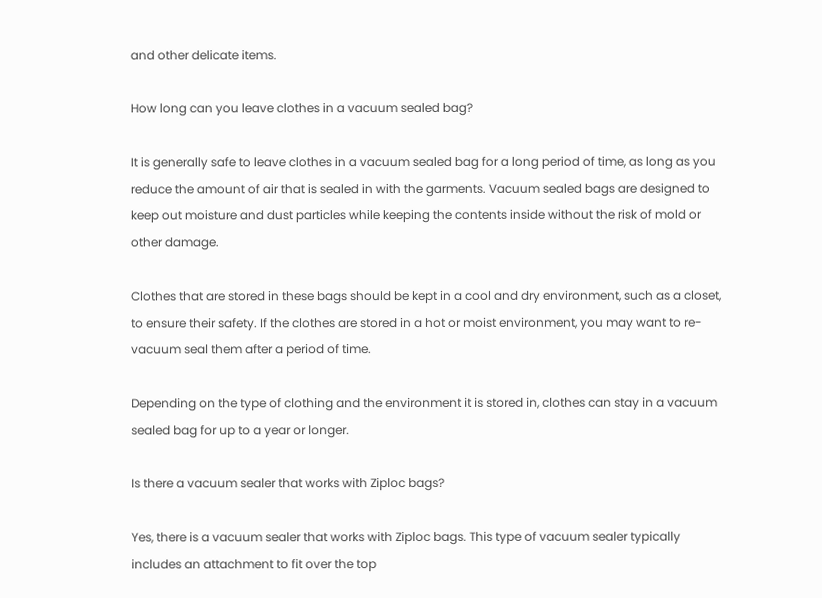and other delicate items.

How long can you leave clothes in a vacuum sealed bag?

It is generally safe to leave clothes in a vacuum sealed bag for a long period of time, as long as you reduce the amount of air that is sealed in with the garments. Vacuum sealed bags are designed to keep out moisture and dust particles while keeping the contents inside without the risk of mold or other damage.

Clothes that are stored in these bags should be kept in a cool and dry environment, such as a closet, to ensure their safety. If the clothes are stored in a hot or moist environment, you may want to re-vacuum seal them after a period of time.

Depending on the type of clothing and the environment it is stored in, clothes can stay in a vacuum sealed bag for up to a year or longer.

Is there a vacuum sealer that works with Ziploc bags?

Yes, there is a vacuum sealer that works with Ziploc bags. This type of vacuum sealer typically includes an attachment to fit over the top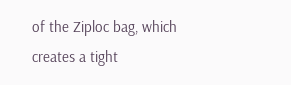of the Ziploc bag, which creates a tight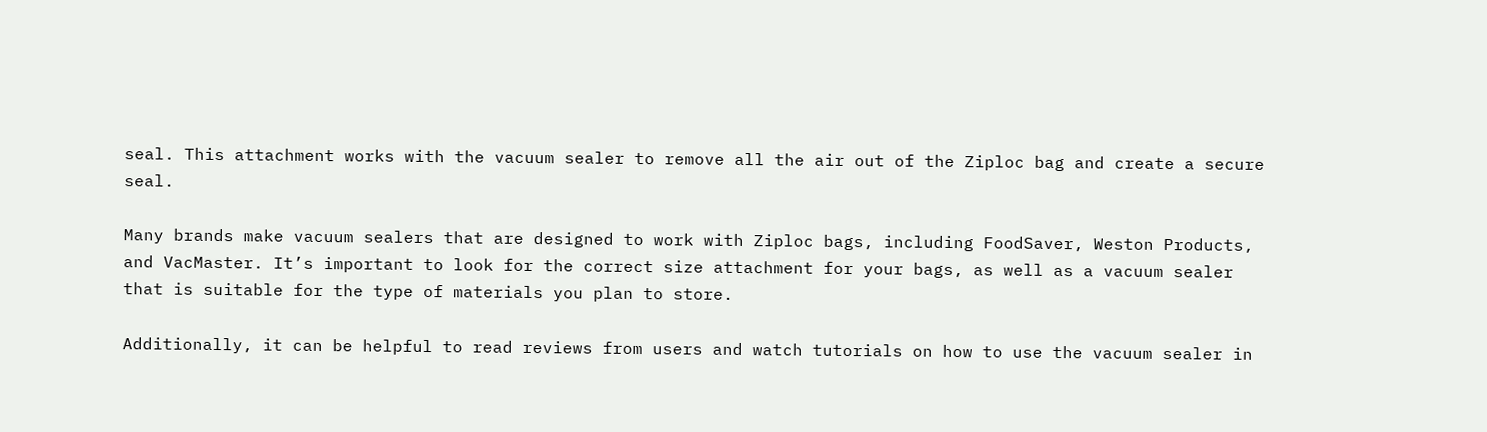seal. This attachment works with the vacuum sealer to remove all the air out of the Ziploc bag and create a secure seal.

Many brands make vacuum sealers that are designed to work with Ziploc bags, including FoodSaver, Weston Products, and VacMaster. It’s important to look for the correct size attachment for your bags, as well as a vacuum sealer that is suitable for the type of materials you plan to store.

Additionally, it can be helpful to read reviews from users and watch tutorials on how to use the vacuum sealer in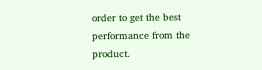order to get the best performance from the product.